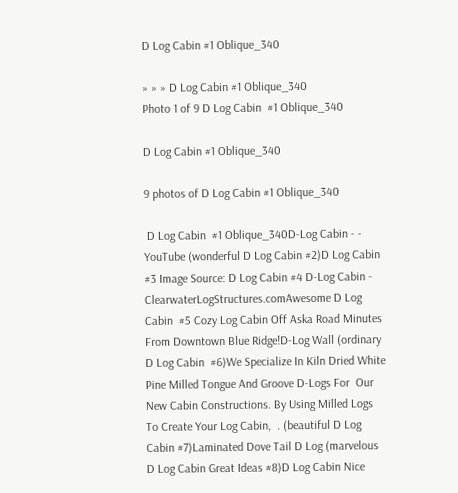D Log Cabin #1 Oblique_340

» » » D Log Cabin #1 Oblique_340
Photo 1 of 9 D Log Cabin  #1 Oblique_340

D Log Cabin #1 Oblique_340

9 photos of D Log Cabin #1 Oblique_340

 D Log Cabin  #1 Oblique_340D-Log Cabin - - YouTube (wonderful D Log Cabin #2)D Log Cabin  #3 Image Source: D Log Cabin #4 D-Log Cabin - ClearwaterLogStructures.comAwesome D Log Cabin  #5 Cozy Log Cabin Off Aska Road Minutes From Downtown Blue Ridge!D-Log Wall (ordinary D Log Cabin  #6)We Specialize In Kiln Dried White Pine Milled Tongue And Groove D-Logs For  Our New Cabin Constructions. By Using Milled Logs To Create Your Log Cabin,  . (beautiful D Log Cabin #7)Laminated Dove Tail D Log (marvelous D Log Cabin Great Ideas #8)D Log Cabin Nice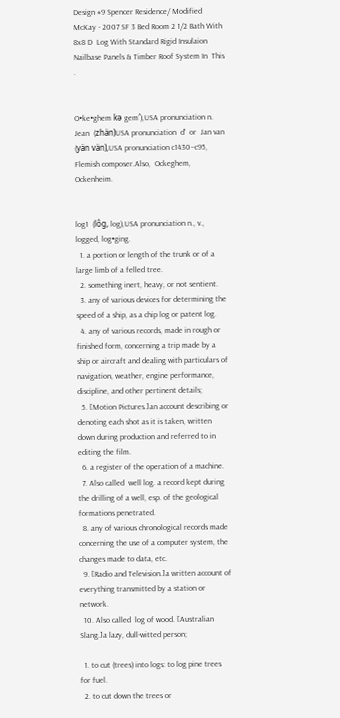Design #9 Spencer Residence/ Modified McKay - 2007 SF 3 Bed Room 2 1/2 Bath With 8x8 D  Log With Standard Rigid Insulaion Nailbase Panels & Timber Roof System In  This .


O•ke•ghem kə gem′),USA pronunciation n.  Jean  (zhän)USA pronunciation  d'  or  Jan van  (yän vän),USA pronunciation c1430–c95, Flemish composer.Also,  Ockeghem, Ockenheim.


log1  (lôg, log),USA pronunciation n., v.,  logged, log•ging.
  1. a portion or length of the trunk or of a large limb of a felled tree.
  2. something inert, heavy, or not sentient.
  3. any of various devices for determining the speed of a ship, as a chip log or patent log.
  4. any of various records, made in rough or finished form, concerning a trip made by a ship or aircraft and dealing with particulars of navigation, weather, engine performance, discipline, and other pertinent details;
  5. [Motion Pictures.]an account describing or denoting each shot as it is taken, written down during production and referred to in editing the film.
  6. a register of the operation of a machine.
  7. Also called  well log. a record kept during the drilling of a well, esp. of the geological formations penetrated.
  8. any of various chronological records made concerning the use of a computer system, the changes made to data, etc.
  9. [Radio and Television.]a written account of everything transmitted by a station or network.
  10. Also called  log of wood. [Australian Slang.]a lazy, dull-witted person;

  1. to cut (trees) into logs: to log pine trees for fuel.
  2. to cut down the trees or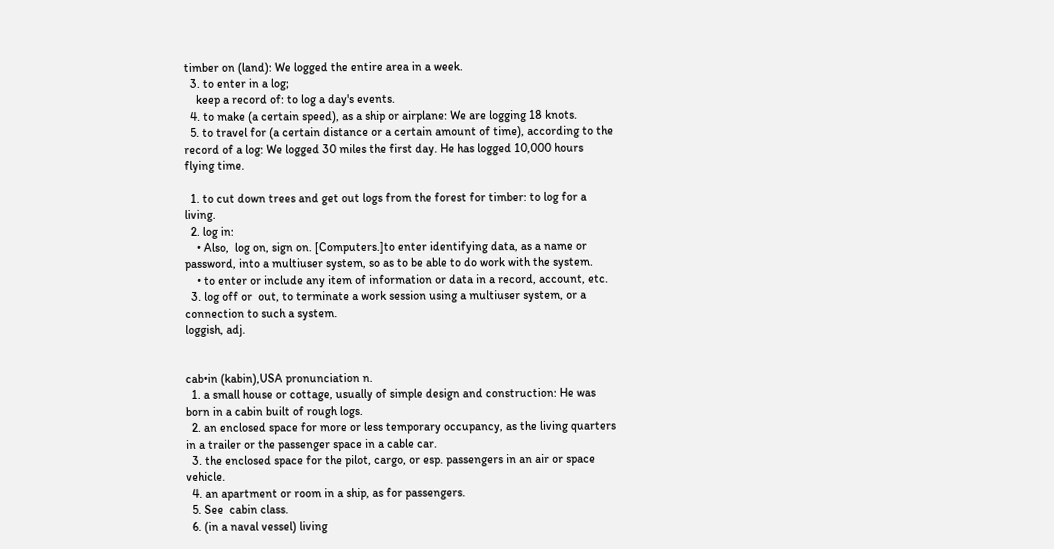timber on (land): We logged the entire area in a week.
  3. to enter in a log;
    keep a record of: to log a day's events.
  4. to make (a certain speed), as a ship or airplane: We are logging 18 knots.
  5. to travel for (a certain distance or a certain amount of time), according to the record of a log: We logged 30 miles the first day. He has logged 10,000 hours flying time.

  1. to cut down trees and get out logs from the forest for timber: to log for a living.
  2. log in:
    • Also,  log on, sign on. [Computers.]to enter identifying data, as a name or password, into a multiuser system, so as to be able to do work with the system.
    • to enter or include any item of information or data in a record, account, etc.
  3. log off or  out, to terminate a work session using a multiuser system, or a connection to such a system.
loggish, adj.


cab•in (kabin),USA pronunciation n.
  1. a small house or cottage, usually of simple design and construction: He was born in a cabin built of rough logs.
  2. an enclosed space for more or less temporary occupancy, as the living quarters in a trailer or the passenger space in a cable car.
  3. the enclosed space for the pilot, cargo, or esp. passengers in an air or space vehicle.
  4. an apartment or room in a ship, as for passengers.
  5. See  cabin class.
  6. (in a naval vessel) living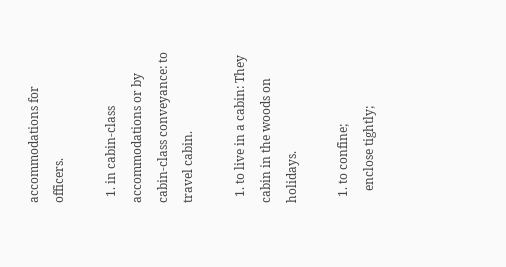accommodations for officers.

  1. in cabin-class accommodations or by cabin-class conveyance: to travel cabin.

  1. to live in a cabin: They cabin in the woods on holidays.

  1. to confine;
    enclose tightly;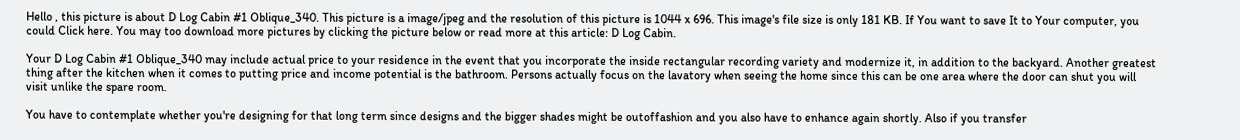Hello , this picture is about D Log Cabin #1 Oblique_340. This picture is a image/jpeg and the resolution of this picture is 1044 x 696. This image's file size is only 181 KB. If You want to save It to Your computer, you could Click here. You may too download more pictures by clicking the picture below or read more at this article: D Log Cabin.

Your D Log Cabin #1 Oblique_340 may include actual price to your residence in the event that you incorporate the inside rectangular recording variety and modernize it, in addition to the backyard. Another greatest thing after the kitchen when it comes to putting price and income potential is the bathroom. Persons actually focus on the lavatory when seeing the home since this can be one area where the door can shut you will visit unlike the spare room.

You have to contemplate whether you're designing for that long term since designs and the bigger shades might be outoffashion and you also have to enhance again shortly. Also if you transfer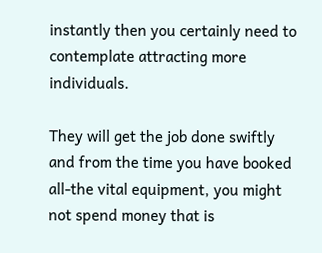instantly then you certainly need to contemplate attracting more individuals.

They will get the job done swiftly and from the time you have booked all-the vital equipment, you might not spend money that is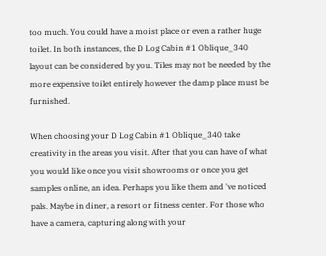too much. You could have a moist place or even a rather huge toilet. In both instances, the D Log Cabin #1 Oblique_340 layout can be considered by you. Tiles may not be needed by the more expensive toilet entirely however the damp place must be furnished.

When choosing your D Log Cabin #1 Oblique_340 take creativity in the areas you visit. After that you can have of what you would like once you visit showrooms or once you get samples online, an idea. Perhaps you like them and 've noticed pals. Maybe in diner, a resort or fitness center. For those who have a camera, capturing along with your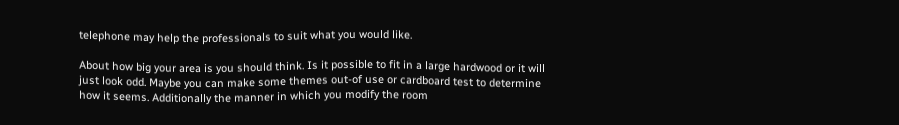telephone may help the professionals to suit what you would like.

About how big your area is you should think. Is it possible to fit in a large hardwood or it will just look odd. Maybe you can make some themes out-of use or cardboard test to determine how it seems. Additionally the manner in which you modify the room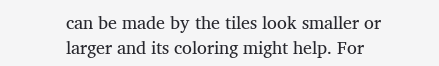can be made by the tiles look smaller or larger and its coloring might help. For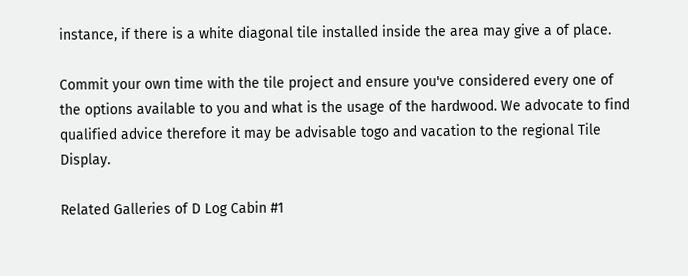instance, if there is a white diagonal tile installed inside the area may give a of place.

Commit your own time with the tile project and ensure you've considered every one of the options available to you and what is the usage of the hardwood. We advocate to find qualified advice therefore it may be advisable togo and vacation to the regional Tile Display.

Related Galleries of D Log Cabin #1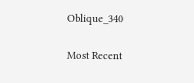Oblique_340

Most Recent